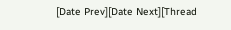[Date Prev][Date Next][Thread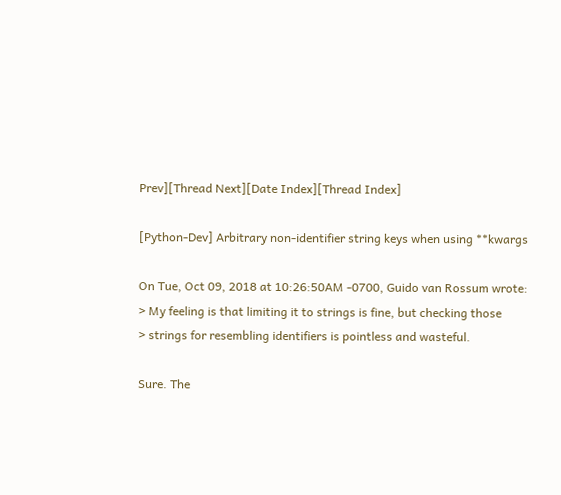Prev][Thread Next][Date Index][Thread Index]

[Python-Dev] Arbitrary non-identifier string keys when using **kwargs

On Tue, Oct 09, 2018 at 10:26:50AM -0700, Guido van Rossum wrote:
> My feeling is that limiting it to strings is fine, but checking those
> strings for resembling identifiers is pointless and wasteful.

Sure. The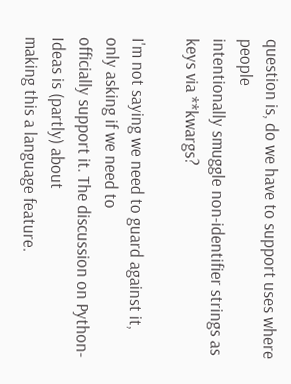question is, do we have to support uses where people
intentionally smuggle non-identifier strings as keys via **kwargs?

I'm not saying we need to guard against it, only asking if we need to
officially support it. The discussion on Python-Ideas is (partly) about
making this a language feature.